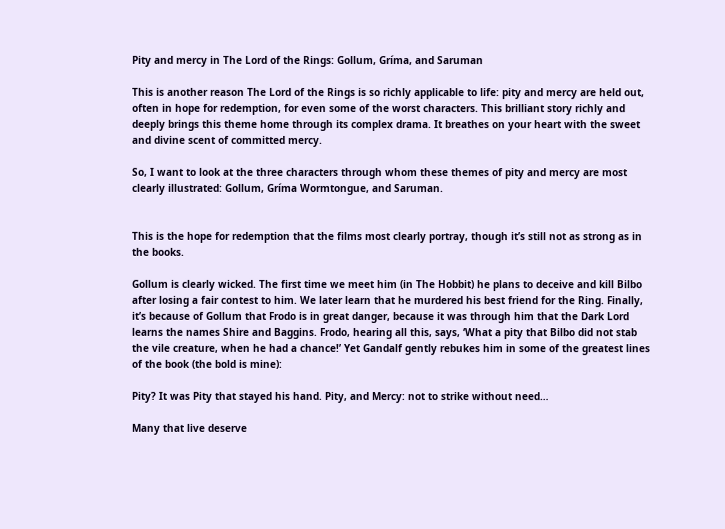Pity and mercy in The Lord of the Rings: Gollum, Gríma, and Saruman

This is another reason The Lord of the Rings is so richly applicable to life: pity and mercy are held out, often in hope for redemption, for even some of the worst characters. This brilliant story richly and deeply brings this theme home through its complex drama. It breathes on your heart with the sweet and divine scent of committed mercy.

So, I want to look at the three characters through whom these themes of pity and mercy are most clearly illustrated: Gollum, Gríma Wormtongue, and Saruman.


This is the hope for redemption that the films most clearly portray, though it’s still not as strong as in the books.

Gollum is clearly wicked. The first time we meet him (in The Hobbit) he plans to deceive and kill Bilbo after losing a fair contest to him. We later learn that he murdered his best friend for the Ring. Finally, it’s because of Gollum that Frodo is in great danger, because it was through him that the Dark Lord learns the names Shire and Baggins. Frodo, hearing all this, says, ‘What a pity that Bilbo did not stab the vile creature, when he had a chance!’ Yet Gandalf gently rebukes him in some of the greatest lines of the book (the bold is mine):

Pity? It was Pity that stayed his hand. Pity, and Mercy: not to strike without need…

Many that live deserve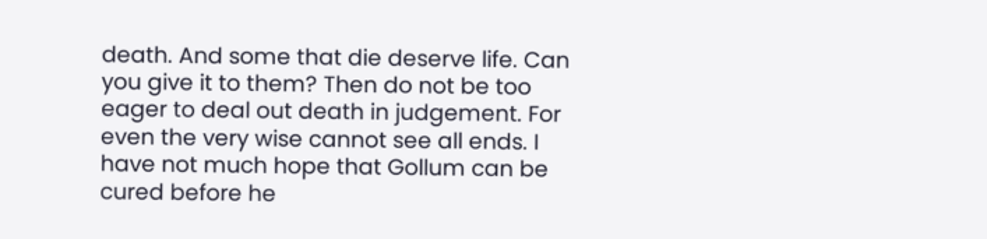death. And some that die deserve life. Can you give it to them? Then do not be too eager to deal out death in judgement. For even the very wise cannot see all ends. I have not much hope that Gollum can be cured before he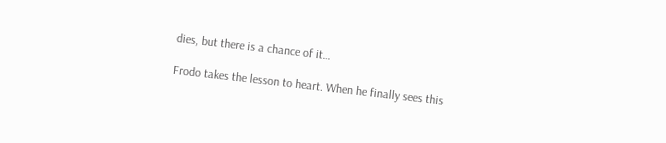dies, but there is a chance of it…

Frodo takes the lesson to heart. When he finally sees this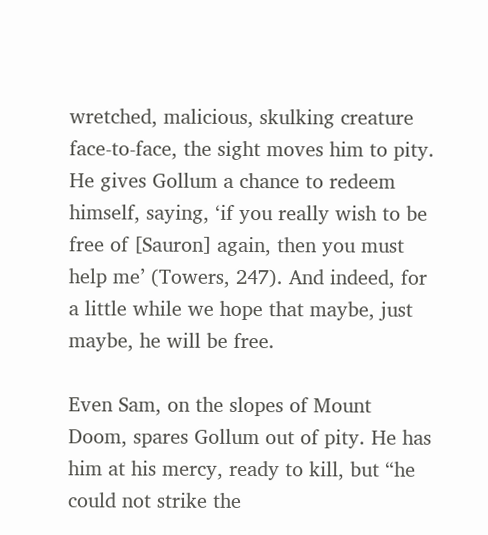wretched, malicious, skulking creature face-to-face, the sight moves him to pity. He gives Gollum a chance to redeem himself, saying, ‘if you really wish to be free of [Sauron] again, then you must help me’ (Towers, 247). And indeed, for a little while we hope that maybe, just maybe, he will be free.

Even Sam, on the slopes of Mount Doom, spares Gollum out of pity. He has him at his mercy, ready to kill, but “he could not strike the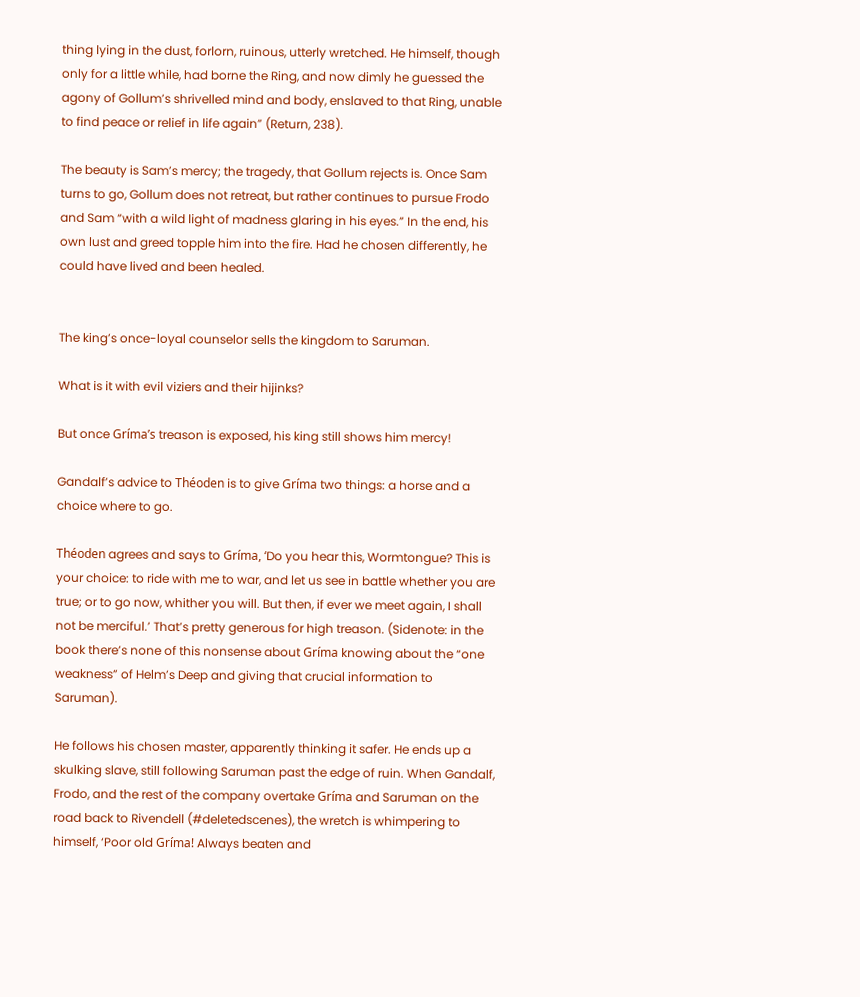thing lying in the dust, forlorn, ruinous, utterly wretched. He himself, though only for a little while, had borne the Ring, and now dimly he guessed the agony of Gollum’s shrivelled mind and body, enslaved to that Ring, unable to find peace or relief in life again” (Return, 238).

The beauty is Sam’s mercy; the tragedy, that Gollum rejects is. Once Sam turns to go, Gollum does not retreat, but rather continues to pursue Frodo and Sam “with a wild light of madness glaring in his eyes.” In the end, his own lust and greed topple him into the fire. Had he chosen differently, he could have lived and been healed.


The king’s once-loyal counselor sells the kingdom to Saruman.

What is it with evil viziers and their hijinks?

But once Gríma’s treason is exposed, his king still shows him mercy!

Gandalf’s advice to Théoden is to give Gríma two things: a horse and a choice where to go.

Théoden agrees and says to Gríma, ‘Do you hear this, Wormtongue? This is your choice: to ride with me to war, and let us see in battle whether you are true; or to go now, whither you will. But then, if ever we meet again, I shall not be merciful.’ That’s pretty generous for high treason. (Sidenote: in the book there’s none of this nonsense about Gríma knowing about the “one weakness” of Helm’s Deep and giving that crucial information to Saruman).

He follows his chosen master, apparently thinking it safer. He ends up a skulking slave, still following Saruman past the edge of ruin. When Gandalf, Frodo, and the rest of the company overtake Gríma and Saruman on the road back to Rivendell (#deletedscenes), the wretch is whimpering to himself, ‘Poor old Gríma! Always beaten and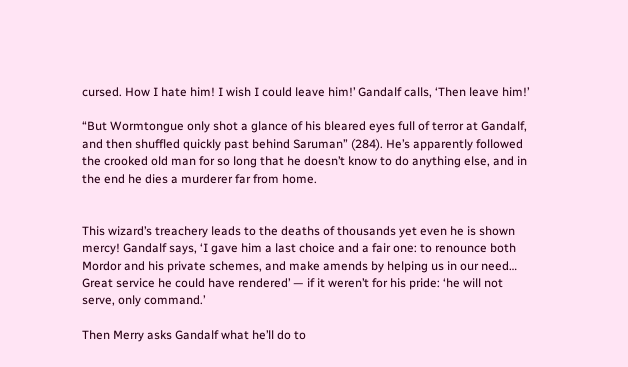cursed. How I hate him! I wish I could leave him!’ Gandalf calls, ‘Then leave him!’

“But Wormtongue only shot a glance of his bleared eyes full of terror at Gandalf, and then shuffled quickly past behind Saruman” (284). He’s apparently followed the crooked old man for so long that he doesn’t know to do anything else, and in the end he dies a murderer far from home.


This wizard’s treachery leads to the deaths of thousands yet even he is shown mercy! Gandalf says, ‘I gave him a last choice and a fair one: to renounce both Mordor and his private schemes, and make amends by helping us in our need… Great service he could have rendered’ — if it weren’t for his pride: ‘he will not serve, only command.’

Then Merry asks Gandalf what he’ll do to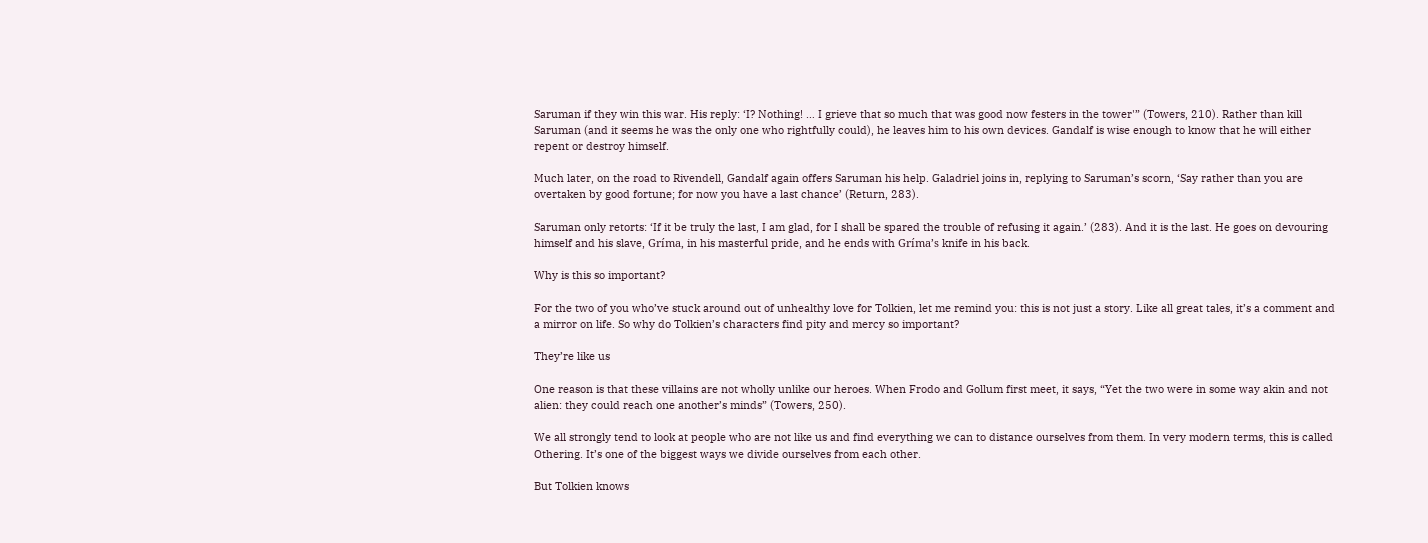Saruman if they win this war. His reply: ‘I? Nothing! … I grieve that so much that was good now festers in the tower'” (Towers, 210). Rather than kill Saruman (and it seems he was the only one who rightfully could), he leaves him to his own devices. Gandalf is wise enough to know that he will either repent or destroy himself.

Much later, on the road to Rivendell, Gandalf again offers Saruman his help. Galadriel joins in, replying to Saruman’s scorn, ‘Say rather than you are overtaken by good fortune; for now you have a last chance’ (Return, 283).

Saruman only retorts: ‘If it be truly the last, I am glad, for I shall be spared the trouble of refusing it again.’ (283). And it is the last. He goes on devouring himself and his slave, Gríma, in his masterful pride, and he ends with Gríma’s knife in his back.

Why is this so important?

For the two of you who’ve stuck around out of unhealthy love for Tolkien, let me remind you: this is not just a story. Like all great tales, it’s a comment and a mirror on life. So why do Tolkien’s characters find pity and mercy so important?

They’re like us

One reason is that these villains are not wholly unlike our heroes. When Frodo and Gollum first meet, it says, “Yet the two were in some way akin and not alien: they could reach one another’s minds” (Towers, 250).

We all strongly tend to look at people who are not like us and find everything we can to distance ourselves from them. In very modern terms, this is called Othering. It’s one of the biggest ways we divide ourselves from each other.

But Tolkien knows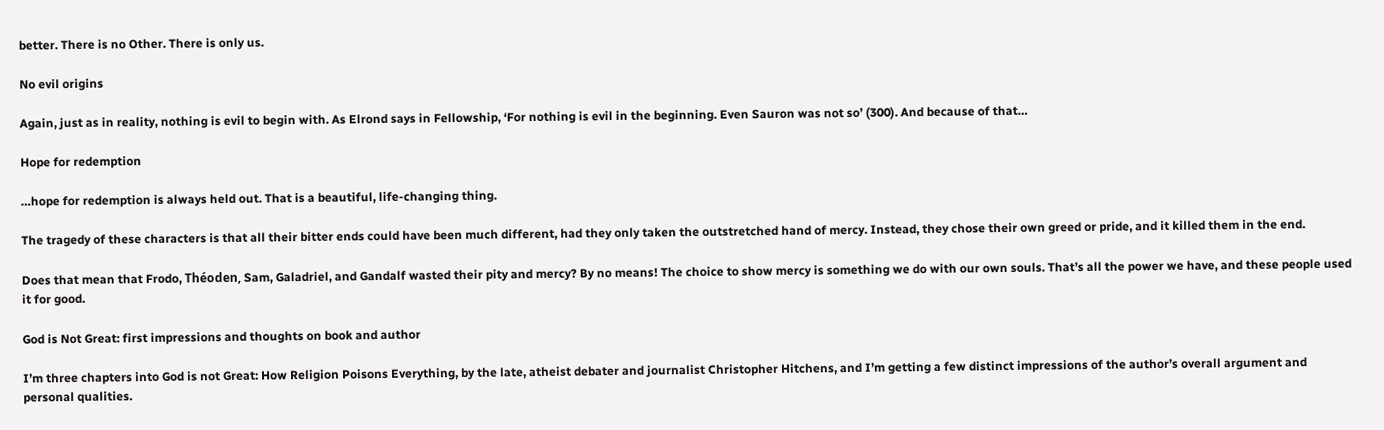better. There is no Other. There is only us.

No evil origins

Again, just as in reality, nothing is evil to begin with. As Elrond says in Fellowship, ‘For nothing is evil in the beginning. Even Sauron was not so’ (300). And because of that…

Hope for redemption

…hope for redemption is always held out. That is a beautiful, life-changing thing.

The tragedy of these characters is that all their bitter ends could have been much different, had they only taken the outstretched hand of mercy. Instead, they chose their own greed or pride, and it killed them in the end.

Does that mean that Frodo, Théoden, Sam, Galadriel, and Gandalf wasted their pity and mercy? By no means! The choice to show mercy is something we do with our own souls. That’s all the power we have, and these people used it for good.

God is Not Great: first impressions and thoughts on book and author

I’m three chapters into God is not Great: How Religion Poisons Everything, by the late, atheist debater and journalist Christopher Hitchens, and I’m getting a few distinct impressions of the author’s overall argument and personal qualities.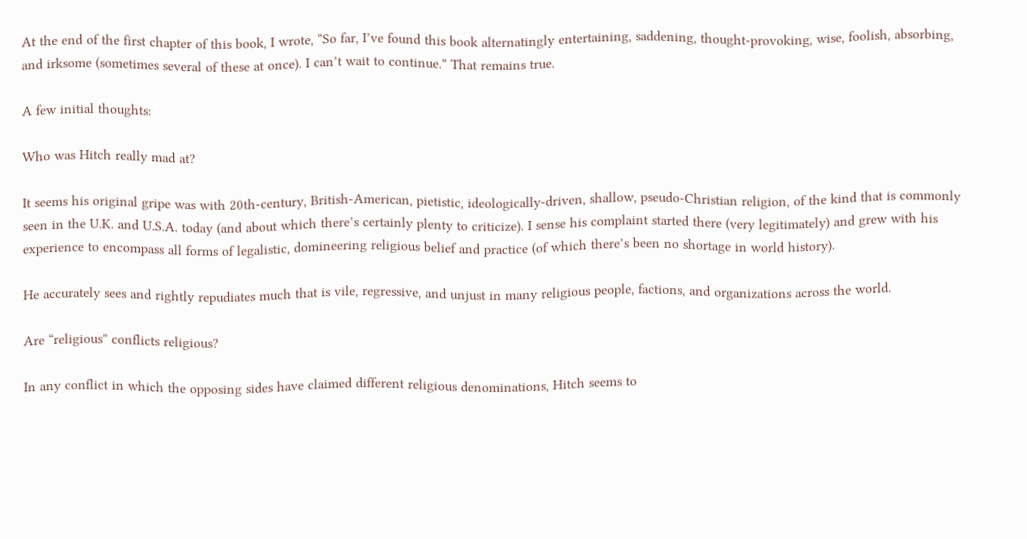At the end of the first chapter of this book, I wrote, “So far, I’ve found this book alternatingly entertaining, saddening, thought-provoking, wise, foolish, absorbing, and irksome (sometimes several of these at once). I can’t wait to continue.” That remains true.

A few initial thoughts:

Who was Hitch really mad at?

It seems his original gripe was with 20th-century, British-American, pietistic, ideologically-driven, shallow, pseudo-Christian religion, of the kind that is commonly seen in the U.K. and U.S.A. today (and about which there’s certainly plenty to criticize). I sense his complaint started there (very legitimately) and grew with his experience to encompass all forms of legalistic, domineering religious belief and practice (of which there’s been no shortage in world history).

He accurately sees and rightly repudiates much that is vile, regressive, and unjust in many religious people, factions, and organizations across the world.

Are “religious” conflicts religious?

In any conflict in which the opposing sides have claimed different religious denominations, Hitch seems to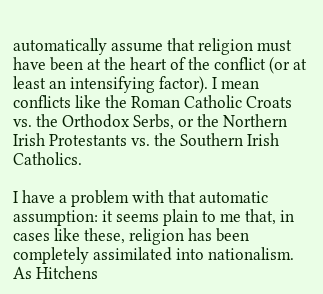automatically assume that religion must have been at the heart of the conflict (or at least an intensifying factor). I mean conflicts like the Roman Catholic Croats vs. the Orthodox Serbs, or the Northern Irish Protestants vs. the Southern Irish Catholics.

I have a problem with that automatic assumption: it seems plain to me that, in cases like these, religion has been completely assimilated into nationalism. As Hitchens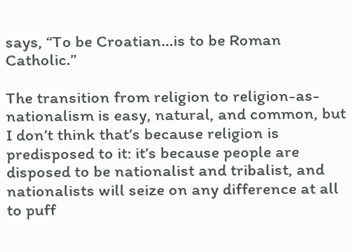says, “To be Croatian…is to be Roman Catholic.”

The transition from religion to religion-as-nationalism is easy, natural, and common, but I don’t think that’s because religion is predisposed to it: it’s because people are disposed to be nationalist and tribalist, and nationalists will seize on any difference at all to puff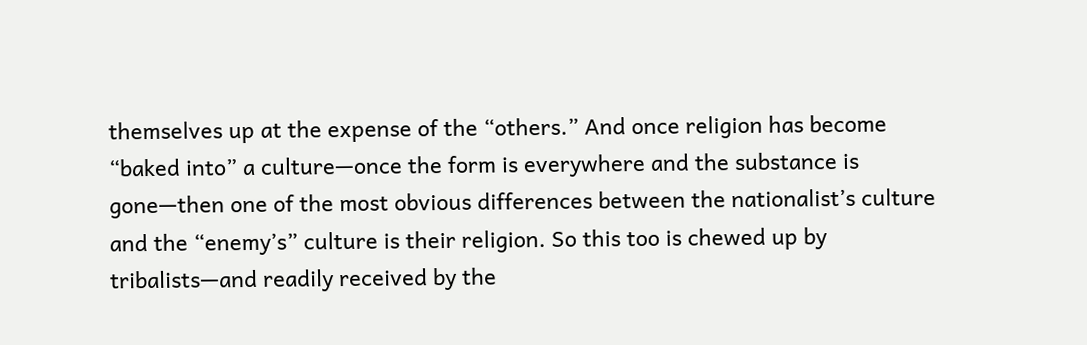themselves up at the expense of the “others.” And once religion has become “baked into” a culture—once the form is everywhere and the substance is gone—then one of the most obvious differences between the nationalist’s culture and the “enemy’s” culture is their religion. So this too is chewed up by tribalists—and readily received by the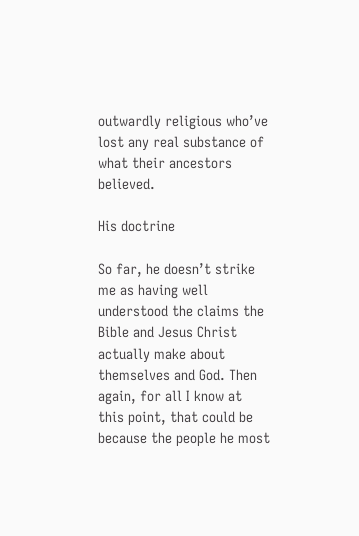outwardly religious who’ve lost any real substance of what their ancestors believed.

His doctrine

So far, he doesn’t strike me as having well understood the claims the Bible and Jesus Christ actually make about themselves and God. Then again, for all I know at this point, that could be because the people he most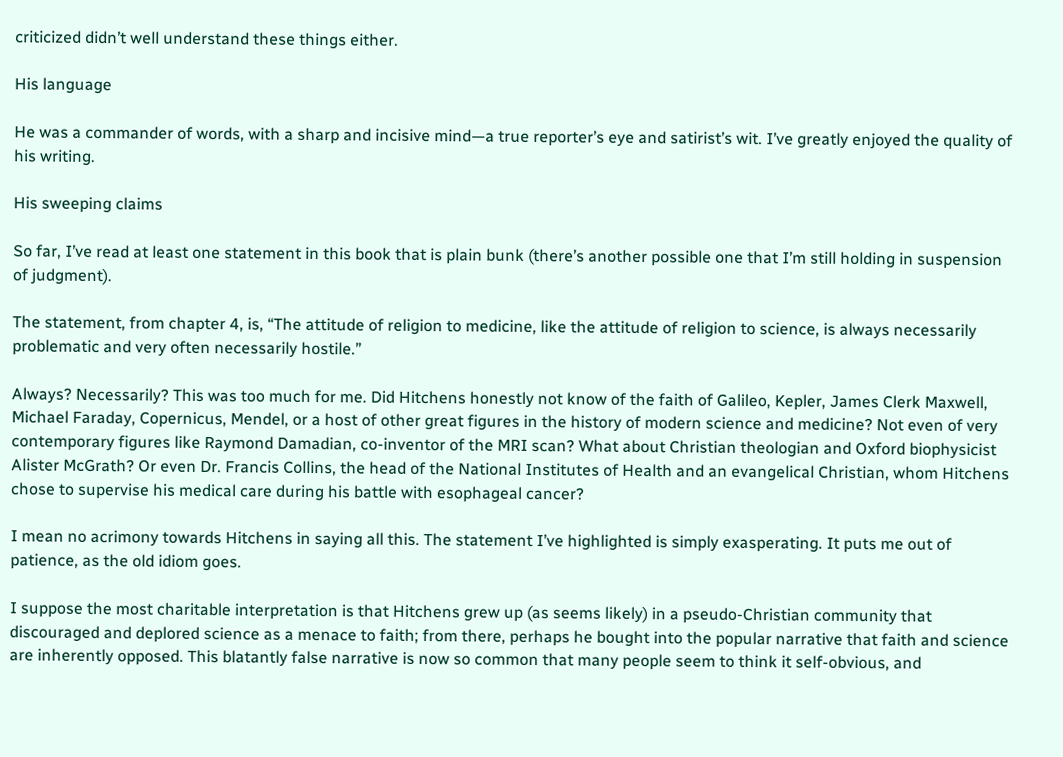criticized didn’t well understand these things either.

His language

He was a commander of words, with a sharp and incisive mind—a true reporter’s eye and satirist’s wit. I’ve greatly enjoyed the quality of his writing.

His sweeping claims

So far, I’ve read at least one statement in this book that is plain bunk (there’s another possible one that I’m still holding in suspension of judgment).

The statement, from chapter 4, is, “The attitude of religion to medicine, like the attitude of religion to science, is always necessarily problematic and very often necessarily hostile.”

Always? Necessarily? This was too much for me. Did Hitchens honestly not know of the faith of Galileo, Kepler, James Clerk Maxwell, Michael Faraday, Copernicus, Mendel, or a host of other great figures in the history of modern science and medicine? Not even of very contemporary figures like Raymond Damadian, co-inventor of the MRI scan? What about Christian theologian and Oxford biophysicist Alister McGrath? Or even Dr. Francis Collins, the head of the National Institutes of Health and an evangelical Christian, whom Hitchens chose to supervise his medical care during his battle with esophageal cancer?

I mean no acrimony towards Hitchens in saying all this. The statement I’ve highlighted is simply exasperating. It puts me out of patience, as the old idiom goes.

I suppose the most charitable interpretation is that Hitchens grew up (as seems likely) in a pseudo-Christian community that discouraged and deplored science as a menace to faith; from there, perhaps he bought into the popular narrative that faith and science are inherently opposed. This blatantly false narrative is now so common that many people seem to think it self-obvious, and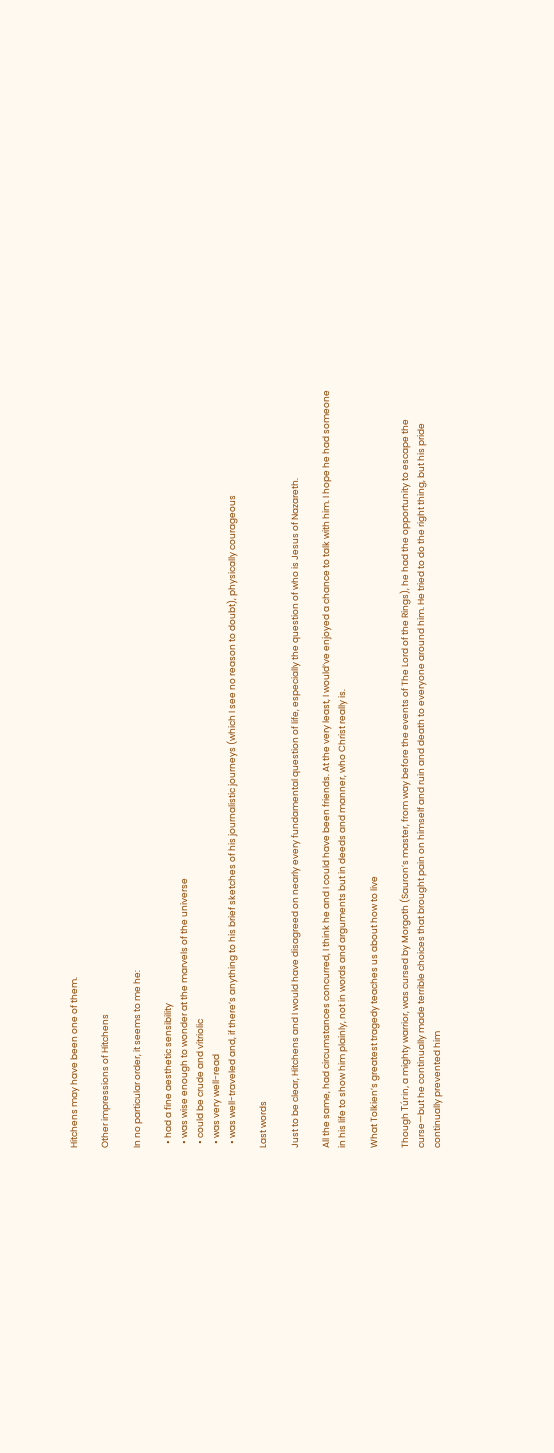Hitchens may have been one of them.

Other impressions of Hitchens

In no particular order, it seems to me he:

  • had a fine aesthetic sensibility
  • was wise enough to wonder at the marvels of the universe
  • could be crude and vitriolic
  • was very well-read
  • was well-traveled and, if there’s anything to his brief sketches of his journalistic journeys (which I see no reason to doubt), physically courageous

Last words

Just to be clear, Hitchens and I would have disagreed on nearly every fundamental question of life, especially the question of who is Jesus of Nazareth.

All the same, had circumstances concurred, I think he and I could have been friends. At the very least, I would’ve enjoyed a chance to talk with him. I hope he had someone in his life to show him plainly, not in words and arguments but in deeds and manner, who Christ really is.

What Tolkien’s greatest tragedy teaches us about how to live

Though Túrin, a mighty warrior, was cursed by Morgoth (Sauron’s master, from way before the events of The Lord of the Rings), he had the opportunity to escape the curse—but he continually made terrible choices that brought pain on himself and ruin and death to everyone around him. He tried to do the right thing, but his pride continually prevented him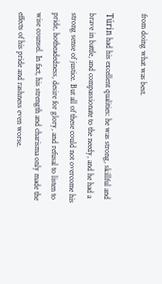from doing what was best.

Túrin had his excellent qualities: he was strong, skillful and brave in battle, and compassionate to the needy, and he had a strong sense of justice. But all of these could not overcome his pride, hotheadedness, desire for glory, and refusal to listen to wise counsel. In fact, his strength and charisma only made the effects of his pride and rashness even worse.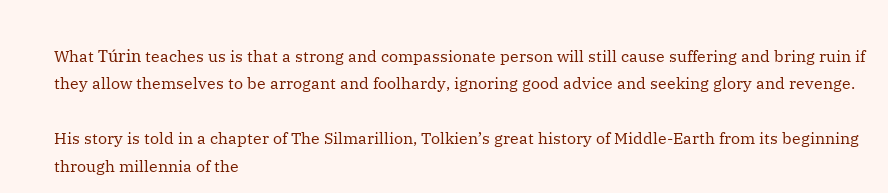What Túrin teaches us is that a strong and compassionate person will still cause suffering and bring ruin if they allow themselves to be arrogant and foolhardy, ignoring good advice and seeking glory and revenge.

His story is told in a chapter of The Silmarillion, Tolkien’s great history of Middle-Earth from its beginning through millennia of the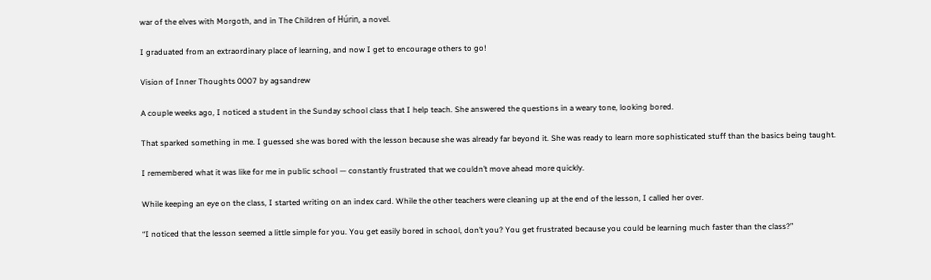war of the elves with Morgoth, and in The Children of Húrin, a novel.

I graduated from an extraordinary place of learning, and now I get to encourage others to go!

Vision of Inner Thoughts 0007 by agsandrew

A couple weeks ago, I noticed a student in the Sunday school class that I help teach. She answered the questions in a weary tone, looking bored.

That sparked something in me. I guessed she was bored with the lesson because she was already far beyond it. She was ready to learn more sophisticated stuff than the basics being taught.

I remembered what it was like for me in public school — constantly frustrated that we couldn’t move ahead more quickly.

While keeping an eye on the class, I started writing on an index card. While the other teachers were cleaning up at the end of the lesson, I called her over.

“I noticed that the lesson seemed a little simple for you. You get easily bored in school, don’t you? You get frustrated because you could be learning much faster than the class?”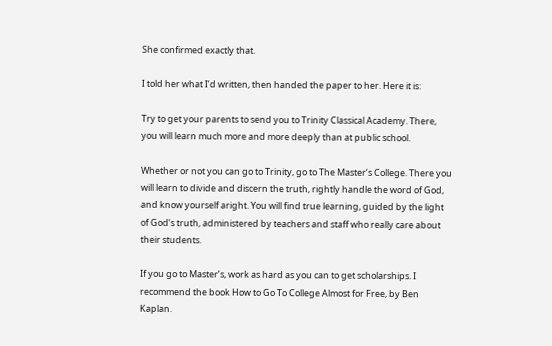She confirmed exactly that.

I told her what I’d written, then handed the paper to her. Here it is:

Try to get your parents to send you to Trinity Classical Academy. There, you will learn much more and more deeply than at public school.

Whether or not you can go to Trinity, go to The Master’s College. There you will learn to divide and discern the truth, rightly handle the word of God, and know yourself aright. You will find true learning, guided by the light of God’s truth, administered by teachers and staff who really care about their students.

If you go to Master’s, work as hard as you can to get scholarships. I recommend the book How to Go To College Almost for Free, by Ben Kaplan.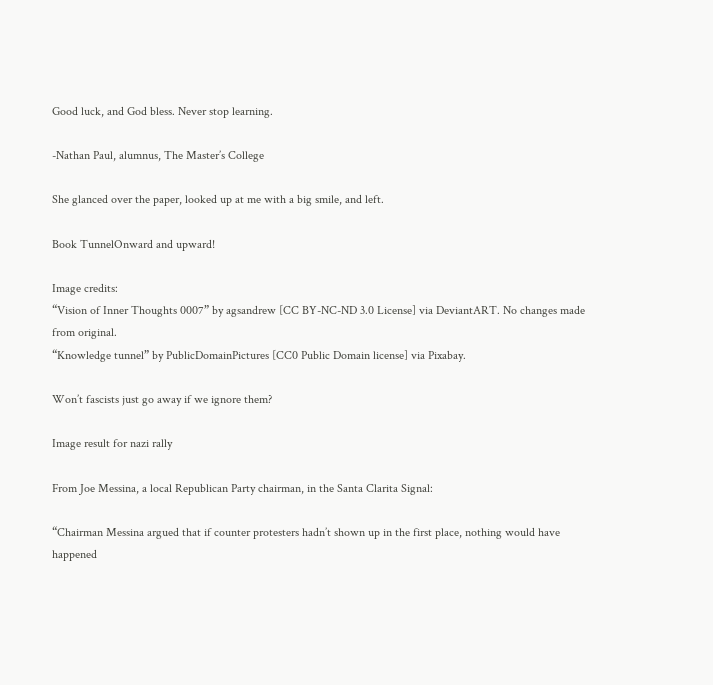Good luck, and God bless. Never stop learning.

-Nathan Paul, alumnus, The Master’s College

She glanced over the paper, looked up at me with a big smile, and left.

Book TunnelOnward and upward!

Image credits:
“Vision of Inner Thoughts 0007” by agsandrew [CC BY-NC-ND 3.0 License] via DeviantART. No changes made from original.
“Knowledge tunnel” by PublicDomainPictures [CC0 Public Domain license] via Pixabay.

Won’t fascists just go away if we ignore them?

Image result for nazi rally

From Joe Messina, a local Republican Party chairman, in the Santa Clarita Signal:

“Chairman Messina argued that if counter protesters hadn’t shown up in the first place, nothing would have happened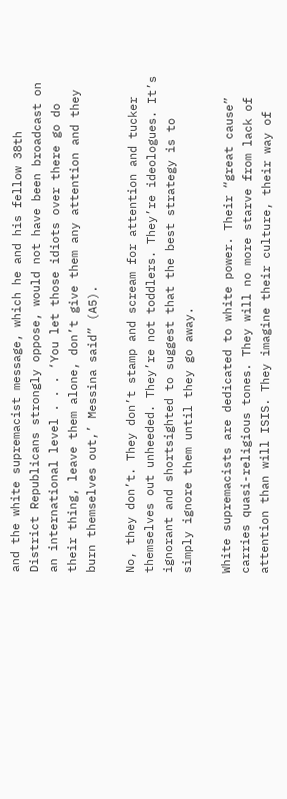and the white supremacist message, which he and his fellow 38th District Republicans strongly oppose, would not have been broadcast on an international level . . . ‘You let those idiots over there go do their thing, leave them alone, don’t give them any attention and they burn themselves out,’ Messina said” (A5).

No, they don’t. They don’t stamp and scream for attention and tucker themselves out unheeded. They’re not toddlers. They’re ideologues. It’s ignorant and shortsighted to suggest that the best strategy is to simply ignore them until they go away.

White supremacists are dedicated to white power. Their “great cause” carries quasi-religious tones. They will no more starve from lack of attention than will ISIS. They imagine their culture, their way of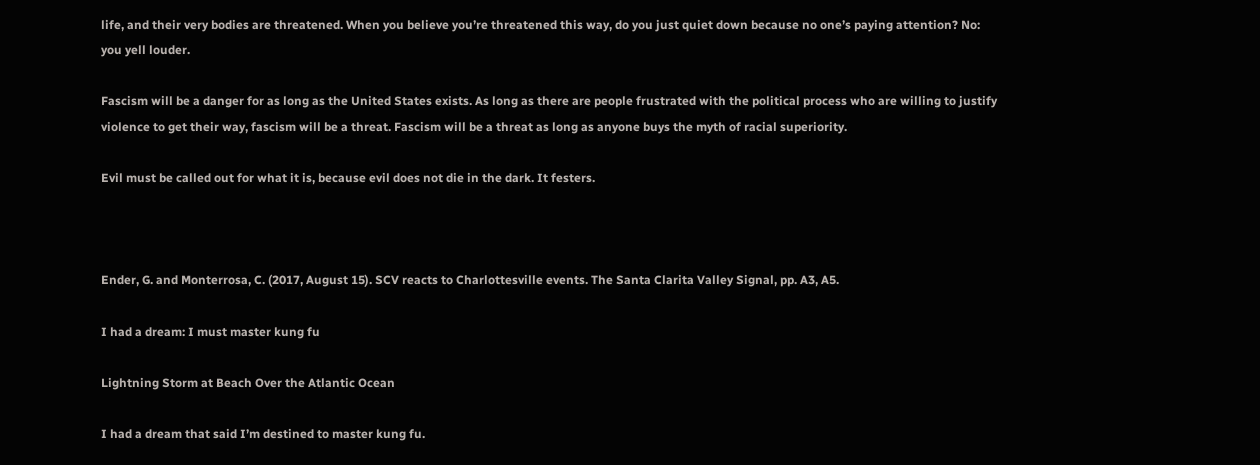life, and their very bodies are threatened. When you believe you’re threatened this way, do you just quiet down because no one’s paying attention? No: you yell louder.

Fascism will be a danger for as long as the United States exists. As long as there are people frustrated with the political process who are willing to justify violence to get their way, fascism will be a threat. Fascism will be a threat as long as anyone buys the myth of racial superiority.

Evil must be called out for what it is, because evil does not die in the dark. It festers.



Ender, G. and Monterrosa, C. (2017, August 15). SCV reacts to Charlottesville events. The Santa Clarita Valley Signal, pp. A3, A5.

I had a dream: I must master kung fu

Lightning Storm at Beach Over the Atlantic Ocean

I had a dream that said I’m destined to master kung fu.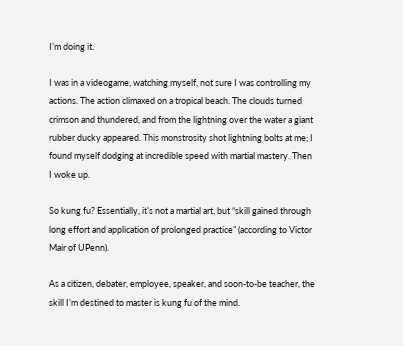I’m doing it.

I was in a videogame, watching myself, not sure I was controlling my actions. The action climaxed on a tropical beach. The clouds turned crimson and thundered, and from the lightning over the water a giant rubber ducky appeared. This monstrosity shot lightning bolts at me; I found myself dodging at incredible speed with martial mastery. Then I woke up.

So kung fu? Essentially, it’s not a martial art, but “skill gained through long effort and application of prolonged practice” (according to Victor Mair of UPenn).

As a citizen, debater, employee, speaker, and soon-to-be teacher, the skill I’m destined to master is kung fu of the mind.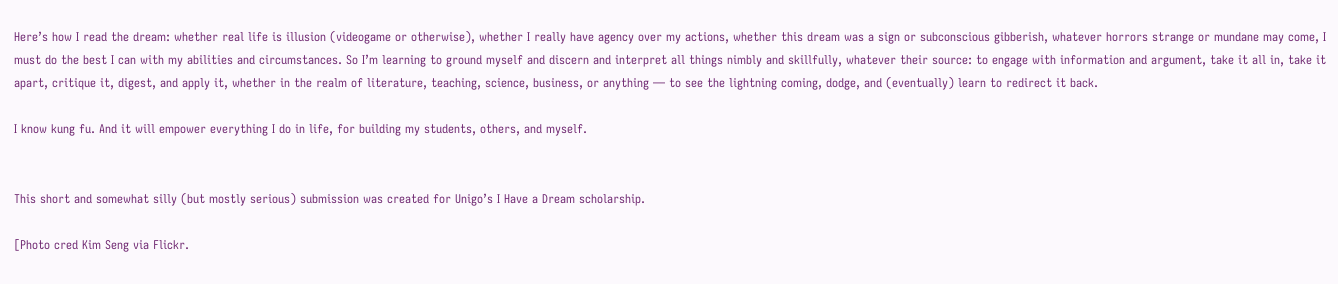Here’s how I read the dream: whether real life is illusion (videogame or otherwise), whether I really have agency over my actions, whether this dream was a sign or subconscious gibberish, whatever horrors strange or mundane may come, I must do the best I can with my abilities and circumstances. So I’m learning to ground myself and discern and interpret all things nimbly and skillfully, whatever their source: to engage with information and argument, take it all in, take it apart, critique it, digest, and apply it, whether in the realm of literature, teaching, science, business, or anything — to see the lightning coming, dodge, and (eventually) learn to redirect it back.

I know kung fu. And it will empower everything I do in life, for building my students, others, and myself.


This short and somewhat silly (but mostly serious) submission was created for Unigo’s I Have a Dream scholarship.

[Photo cred Kim Seng via Flickr.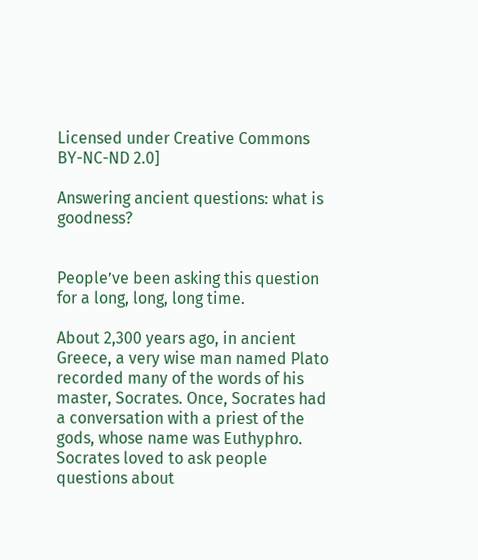Licensed under Creative Commons BY-NC-ND 2.0]

Answering ancient questions: what is goodness?


People’ve been asking this question for a long, long, long time.

About 2,300 years ago, in ancient Greece, a very wise man named Plato recorded many of the words of his master, Socrates. Once, Socrates had a conversation with a priest of the gods, whose name was Euthyphro. Socrates loved to ask people questions about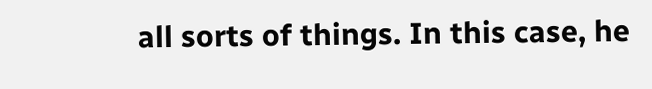all sorts of things. In this case, he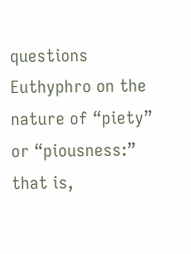questions Euthyphro on the nature of “piety” or “piousness:” that is,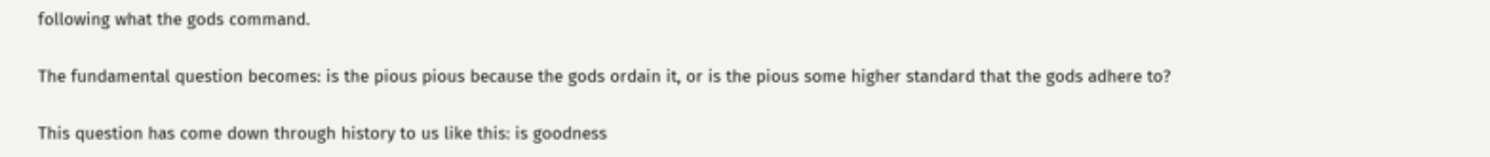following what the gods command.

The fundamental question becomes: is the pious pious because the gods ordain it, or is the pious some higher standard that the gods adhere to?

This question has come down through history to us like this: is goodness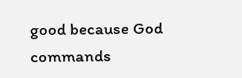good because God commands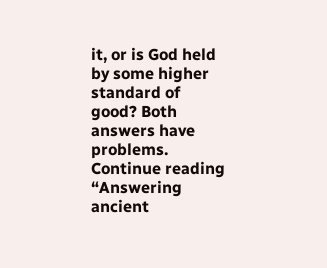it, or is God held by some higher standard of good? Both answers have problems. Continue reading “Answering ancient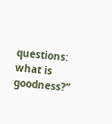questions: what is goodness?”